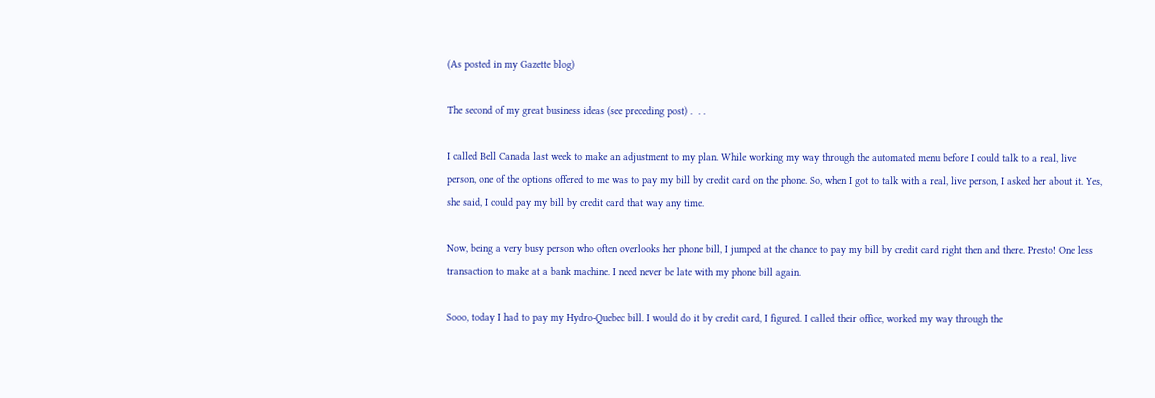(As posted in my Gazette blog)

The second of my great business ideas (see preceding post) .  . .

I called Bell Canada last week to make an adjustment to my plan. While working my way through the automated menu before I could talk to a real, live person, one of the options offered to me was to pay my bill by credit card on the phone. So, when I got to talk with a real, live person, I asked her about it. Yes, she said, I could pay my bill by credit card that way any time.

Now, being a very busy person who often overlooks her phone bill, I jumped at the chance to pay my bill by credit card right then and there. Presto! One less transaction to make at a bank machine. I need never be late with my phone bill again.

Sooo, today I had to pay my Hydro-Quebec bill. I would do it by credit card, I figured. I called their office, worked my way through the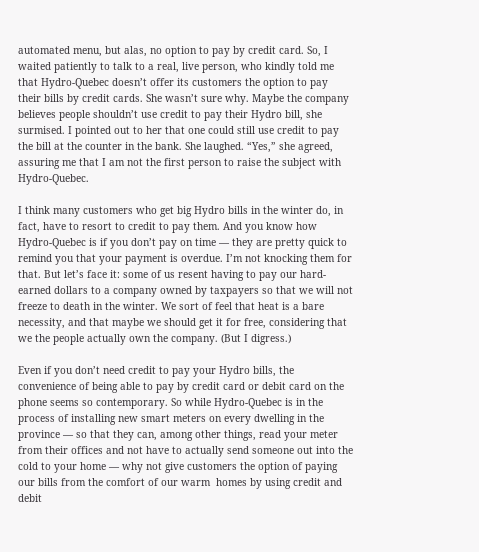automated menu, but alas, no option to pay by credit card. So, I waited patiently to talk to a real, live person, who kindly told me that Hydro-Quebec doesn’t offer its customers the option to pay their bills by credit cards. She wasn’t sure why. Maybe the company believes people shouldn’t use credit to pay their Hydro bill, she surmised. I pointed out to her that one could still use credit to pay the bill at the counter in the bank. She laughed. “Yes,” she agreed, assuring me that I am not the first person to raise the subject with Hydro-Quebec.

I think many customers who get big Hydro bills in the winter do, in fact, have to resort to credit to pay them. And you know how Hydro-Quebec is if you don’t pay on time — they are pretty quick to remind you that your payment is overdue. I’m not knocking them for that. But let’s face it: some of us resent having to pay our hard-earned dollars to a company owned by taxpayers so that we will not freeze to death in the winter. We sort of feel that heat is a bare necessity, and that maybe we should get it for free, considering that we the people actually own the company. (But I digress.)

Even if you don’t need credit to pay your Hydro bills, the convenience of being able to pay by credit card or debit card on the phone seems so contemporary. So while Hydro-Quebec is in the process of installing new smart meters on every dwelling in the province — so that they can, among other things, read your meter from their offices and not have to actually send someone out into the cold to your home — why not give customers the option of paying our bills from the comfort of our warm  homes by using credit and debit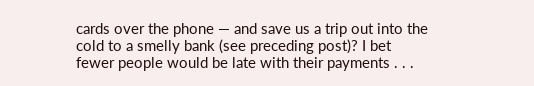cards over the phone — and save us a trip out into the cold to a smelly bank (see preceding post)? I bet fewer people would be late with their payments . . .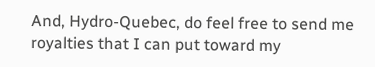And, Hydro-Quebec, do feel free to send me royalties that I can put toward my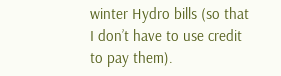winter Hydro bills (so that I don’t have to use credit to pay them).